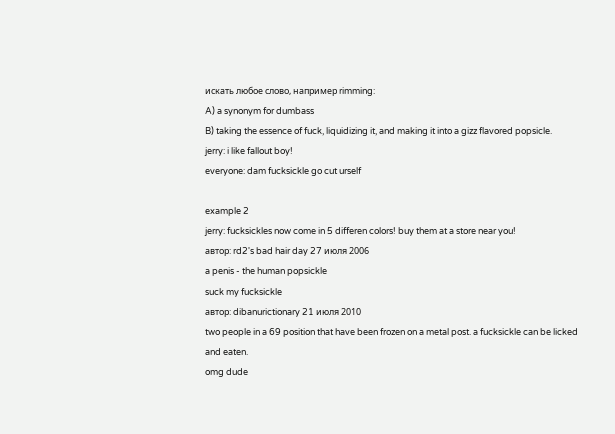искать любое слово, например rimming:
A) a synonym for dumbass
B) taking the essence of fuck, liquidizing it, and making it into a gizz flavored popsicle.
jerry: i like fallout boy!
everyone: dam fucksickle go cut urself

example 2
jerry: fucksickles now come in 5 differen colors! buy them at a store near you!
автор: rd2's bad hair day 27 июля 2006
a penis - the human popsickle
suck my fucksickle
автор: dibanurictionary 21 июля 2010
two people in a 69 position that have been frozen on a metal post. a fucksickle can be licked and eaten.
omg dude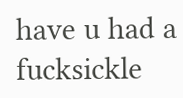have u had a fucksickle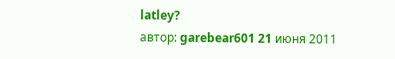latley?
автор: garebear601 21 июня 2011